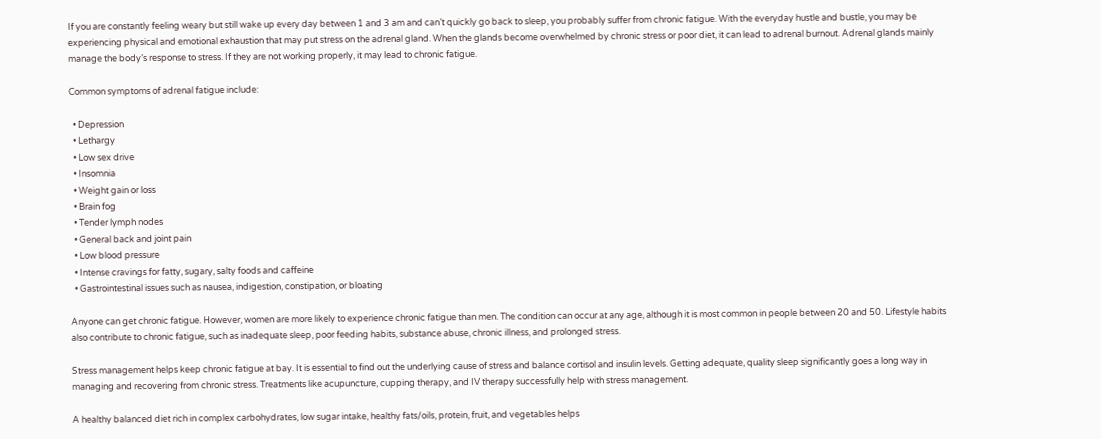If you are constantly feeling weary but still wake up every day between 1 and 3 am and can’t quickly go back to sleep, you probably suffer from chronic fatigue. With the everyday hustle and bustle, you may be experiencing physical and emotional exhaustion that may put stress on the adrenal gland. When the glands become overwhelmed by chronic stress or poor diet, it can lead to adrenal burnout. Adrenal glands mainly manage the body’s response to stress. If they are not working properly, it may lead to chronic fatigue.

Common symptoms of adrenal fatigue include:

  • Depression
  • Lethargy
  • Low sex drive
  • Insomnia
  • Weight gain or loss
  • Brain fog
  • Tender lymph nodes
  • General back and joint pain
  • Low blood pressure
  • Intense cravings for fatty, sugary, salty foods and caffeine
  • Gastrointestinal issues such as nausea, indigestion, constipation, or bloating

Anyone can get chronic fatigue. However, women are more likely to experience chronic fatigue than men. The condition can occur at any age, although it is most common in people between 20 and 50. Lifestyle habits also contribute to chronic fatigue, such as inadequate sleep, poor feeding habits, substance abuse, chronic illness, and prolonged stress.

Stress management helps keep chronic fatigue at bay. It is essential to find out the underlying cause of stress and balance cortisol and insulin levels. Getting adequate, quality sleep significantly goes a long way in managing and recovering from chronic stress. Treatments like acupuncture, cupping therapy, and IV therapy successfully help with stress management.

A healthy balanced diet rich in complex carbohydrates, low sugar intake, healthy fats/oils, protein, fruit, and vegetables helps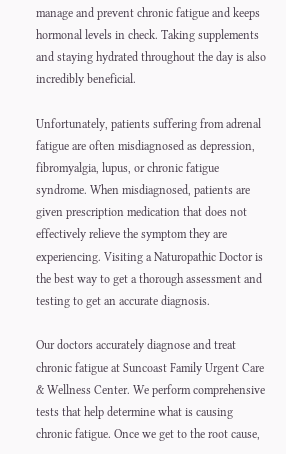manage and prevent chronic fatigue and keeps hormonal levels in check. Taking supplements and staying hydrated throughout the day is also incredibly beneficial.

Unfortunately, patients suffering from adrenal fatigue are often misdiagnosed as depression, fibromyalgia, lupus, or chronic fatigue syndrome. When misdiagnosed, patients are given prescription medication that does not effectively relieve the symptom they are experiencing. Visiting a Naturopathic Doctor is the best way to get a thorough assessment and testing to get an accurate diagnosis.

Our doctors accurately diagnose and treat chronic fatigue at Suncoast Family Urgent Care & Wellness Center. We perform comprehensive tests that help determine what is causing chronic fatigue. Once we get to the root cause,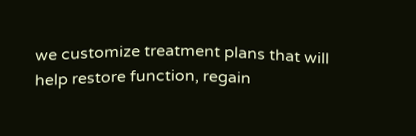we customize treatment plans that will help restore function, regain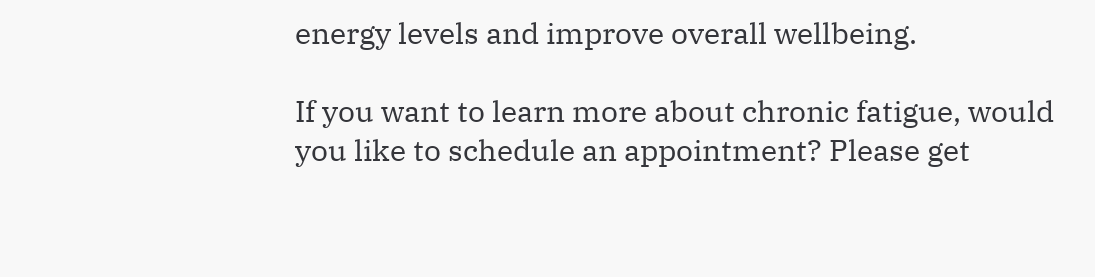energy levels and improve overall wellbeing.

If you want to learn more about chronic fatigue, would you like to schedule an appointment? Please get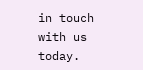in touch with us today.